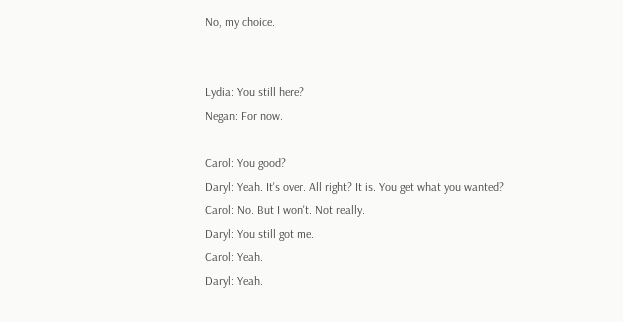No, my choice.


Lydia: You still here?
Negan: For now.

Carol: You good?
Daryl: Yeah. It's over. All right? It is. You get what you wanted?
Carol: No. But I won't. Not really.
Daryl: You still got me.
Carol: Yeah.
Daryl: Yeah.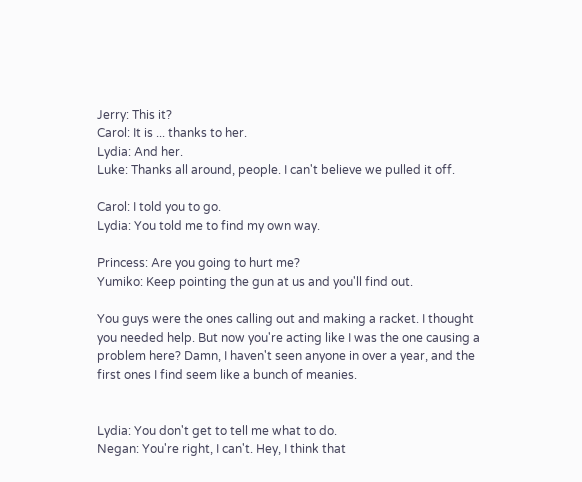Jerry: This it?
Carol: It is ... thanks to her.
Lydia: And her.
Luke: Thanks all around, people. I can't believe we pulled it off.

Carol: I told you to go.
Lydia: You told me to find my own way.

Princess: Are you going to hurt me?
Yumiko: Keep pointing the gun at us and you'll find out.

You guys were the ones calling out and making a racket. I thought you needed help. But now you're acting like I was the one causing a problem here? Damn, I haven't seen anyone in over a year, and the first ones I find seem like a bunch of meanies.


Lydia: You don't get to tell me what to do.
Negan: You're right, I can't. Hey, I think that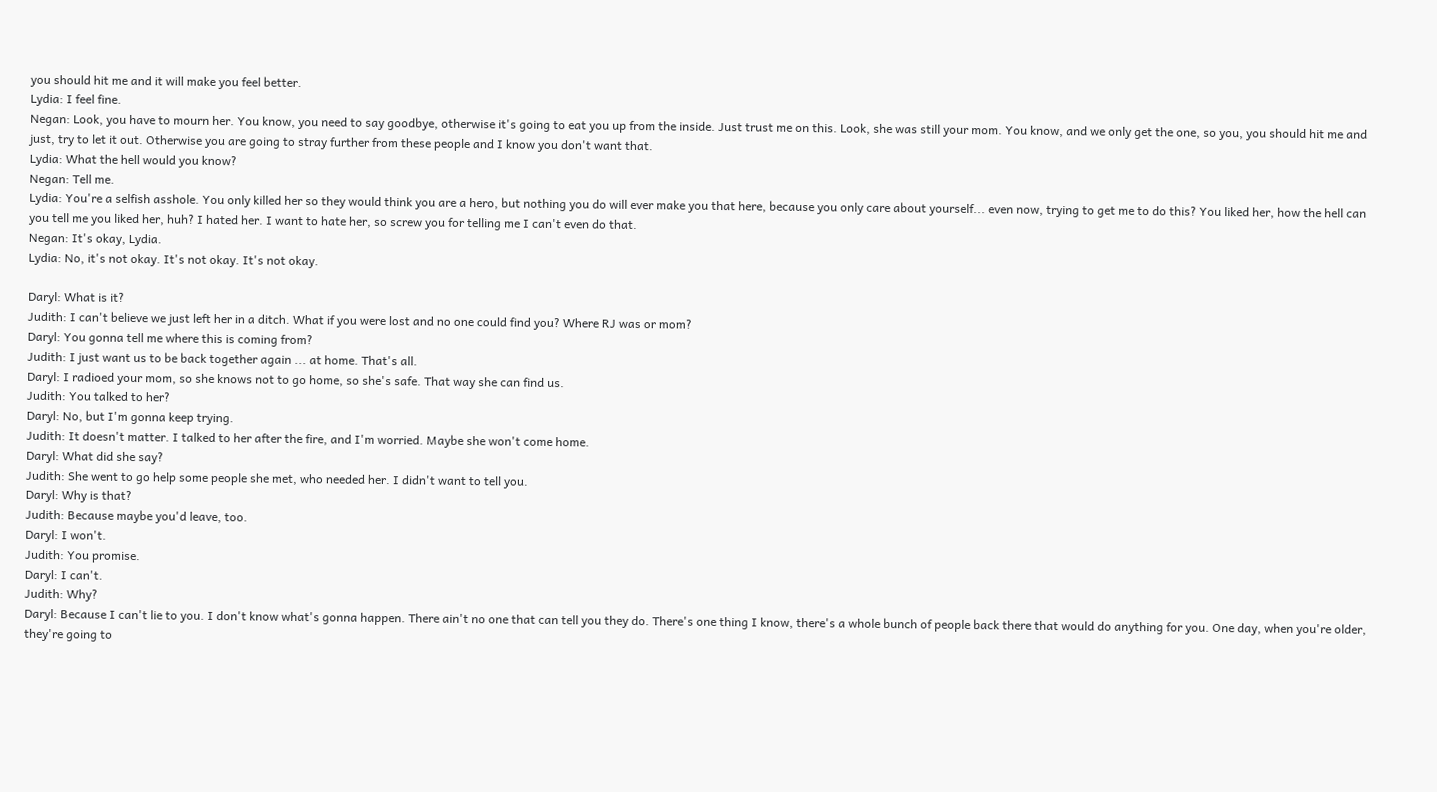you should hit me and it will make you feel better.
Lydia: I feel fine.
Negan: Look, you have to mourn her. You know, you need to say goodbye, otherwise it's going to eat you up from the inside. Just trust me on this. Look, she was still your mom. You know, and we only get the one, so you, you should hit me and just, try to let it out. Otherwise you are going to stray further from these people and I know you don't want that.
Lydia: What the hell would you know?
Negan: Tell me.
Lydia: You're a selfish asshole. You only killed her so they would think you are a hero, but nothing you do will ever make you that here, because you only care about yourself... even now, trying to get me to do this? You liked her, how the hell can you tell me you liked her, huh? I hated her. I want to hate her, so screw you for telling me I can't even do that.
Negan: It's okay, Lydia.
Lydia: No, it's not okay. It's not okay. It's not okay.

Daryl: What is it?
Judith: I can't believe we just left her in a ditch. What if you were lost and no one could find you? Where RJ was or mom?
Daryl: You gonna tell me where this is coming from?
Judith: I just want us to be back together again ... at home. That's all.
Daryl: I radioed your mom, so she knows not to go home, so she's safe. That way she can find us.
Judith: You talked to her?
Daryl: No, but I'm gonna keep trying.
Judith: It doesn't matter. I talked to her after the fire, and I'm worried. Maybe she won't come home.
Daryl: What did she say?
Judith: She went to go help some people she met, who needed her. I didn't want to tell you.
Daryl: Why is that?
Judith: Because maybe you'd leave, too.
Daryl: I won't.
Judith: You promise.
Daryl: I can't.
Judith: Why?
Daryl: Because I can't lie to you. I don't know what's gonna happen. There ain't no one that can tell you they do. There's one thing I know, there's a whole bunch of people back there that would do anything for you. One day, when you're older, they're going to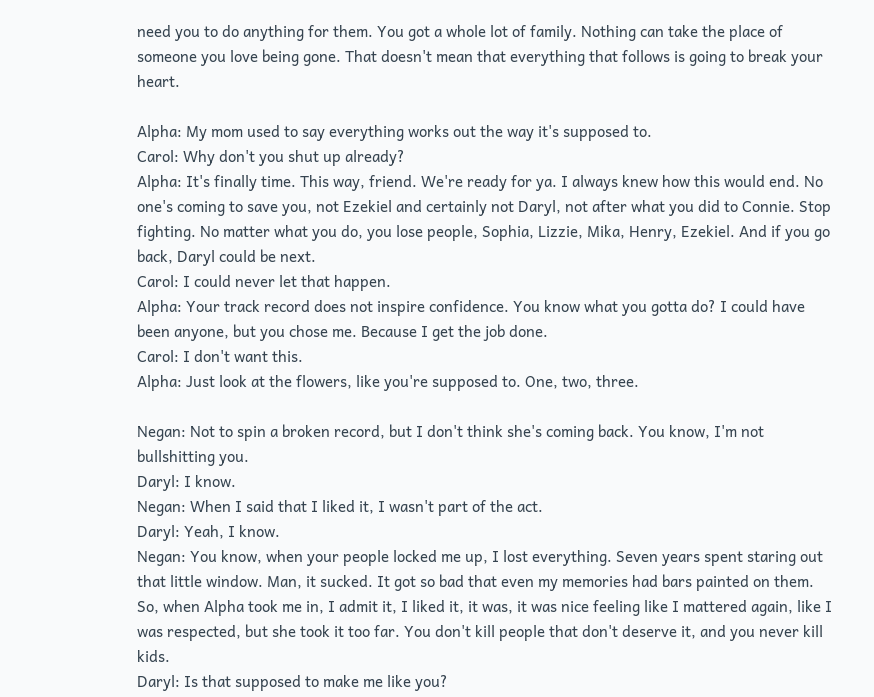need you to do anything for them. You got a whole lot of family. Nothing can take the place of someone you love being gone. That doesn't mean that everything that follows is going to break your heart.

Alpha: My mom used to say everything works out the way it's supposed to.
Carol: Why don't you shut up already?
Alpha: It's finally time. This way, friend. We're ready for ya. I always knew how this would end. No one's coming to save you, not Ezekiel and certainly not Daryl, not after what you did to Connie. Stop fighting. No matter what you do, you lose people, Sophia, Lizzie, Mika, Henry, Ezekiel. And if you go back, Daryl could be next.
Carol: I could never let that happen.
Alpha: Your track record does not inspire confidence. You know what you gotta do? I could have been anyone, but you chose me. Because I get the job done.
Carol: I don't want this.
Alpha: Just look at the flowers, like you're supposed to. One, two, three.

Negan: Not to spin a broken record, but I don't think she's coming back. You know, I'm not bullshitting you.
Daryl: I know.
Negan: When I said that I liked it, I wasn't part of the act.
Daryl: Yeah, I know.
Negan: You know, when your people locked me up, I lost everything. Seven years spent staring out that little window. Man, it sucked. It got so bad that even my memories had bars painted on them. So, when Alpha took me in, I admit it, I liked it, it was, it was nice feeling like I mattered again, like I was respected, but she took it too far. You don't kill people that don't deserve it, and you never kill kids.
Daryl: Is that supposed to make me like you?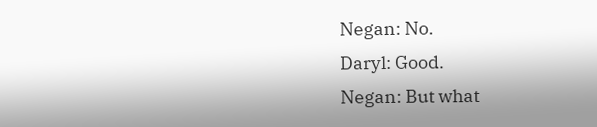Negan: No.
Daryl: Good.
Negan: But what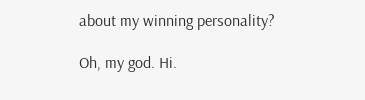about my winning personality?

Oh, my god. Hi.